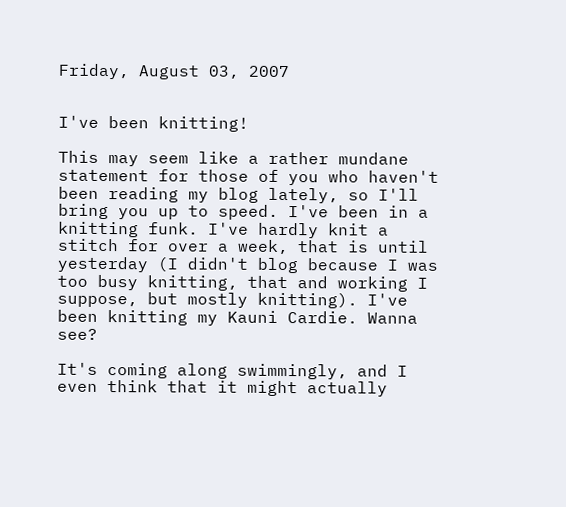Friday, August 03, 2007


I've been knitting!

This may seem like a rather mundane statement for those of you who haven't been reading my blog lately, so I'll bring you up to speed. I've been in a knitting funk. I've hardly knit a stitch for over a week, that is until yesterday (I didn't blog because I was too busy knitting, that and working I suppose, but mostly knitting). I've been knitting my Kauni Cardie. Wanna see?

It's coming along swimmingly, and I even think that it might actually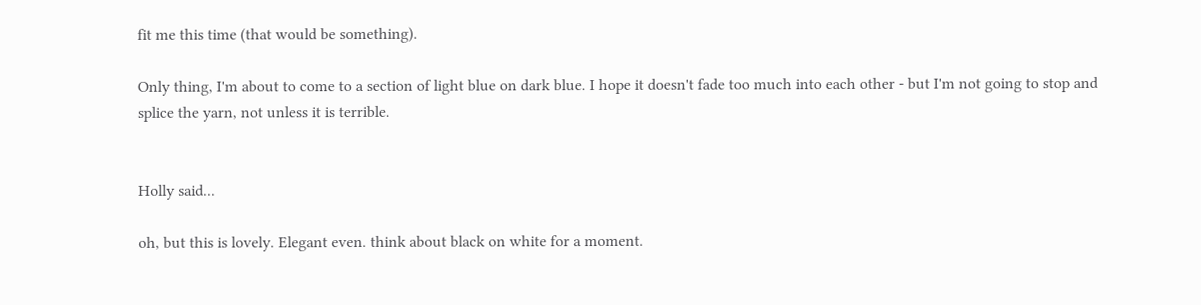fit me this time (that would be something).

Only thing, I'm about to come to a section of light blue on dark blue. I hope it doesn't fade too much into each other - but I'm not going to stop and splice the yarn, not unless it is terrible.


Holly said...

oh, but this is lovely. Elegant even. think about black on white for a moment.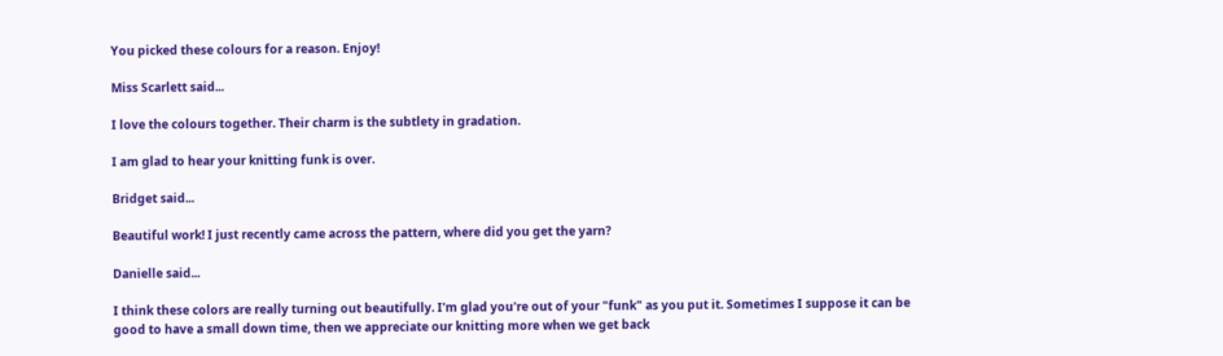You picked these colours for a reason. Enjoy!

Miss Scarlett said...

I love the colours together. Their charm is the subtlety in gradation.

I am glad to hear your knitting funk is over.

Bridget said...

Beautiful work! I just recently came across the pattern, where did you get the yarn?

Danielle said...

I think these colors are really turning out beautifully. I'm glad you're out of your "funk" as you put it. Sometimes I suppose it can be good to have a small down time, then we appreciate our knitting more when we get back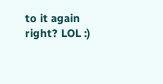to it again right? LOL :)